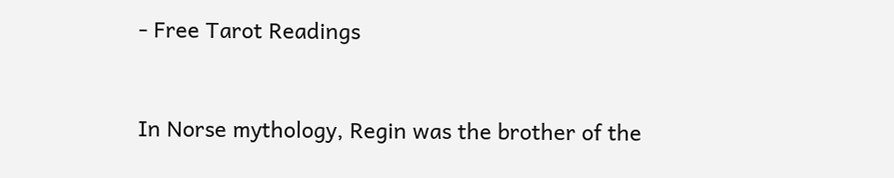- Free Tarot Readings


In Norse mythology, Regin was the brother of the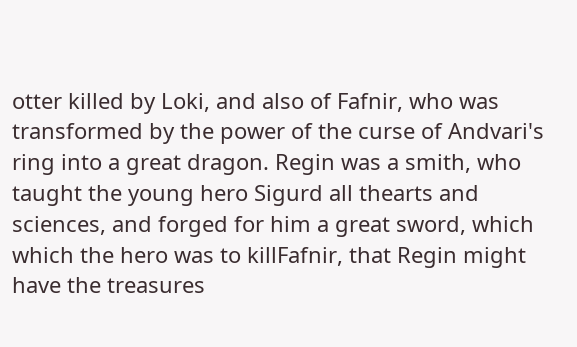otter killed by Loki, and also of Fafnir, who was transformed by the power of the curse of Andvari's ring into a great dragon. Regin was a smith, who taught the young hero Sigurd all thearts and sciences, and forged for him a great sword, which which the hero was to killFafnir, that Regin might have the treasures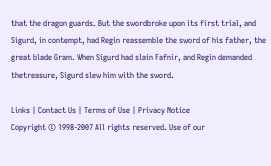that the dragon guards. But the swordbroke upon its first trial, and Sigurd, in contempt, had Regin reassemble the sword of his father, the great blade Gram. When Sigurd had slain Fafnir, and Regin demanded thetreasure, Sigurd slew him with the sword.

Links | Contact Us | Terms of Use | Privacy Notice
Copyright © 1998-2007 All rights reserved. Use of our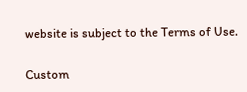website is subject to the Terms of Use.

Custom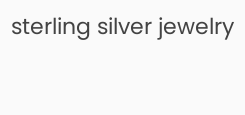sterling silver jewelry